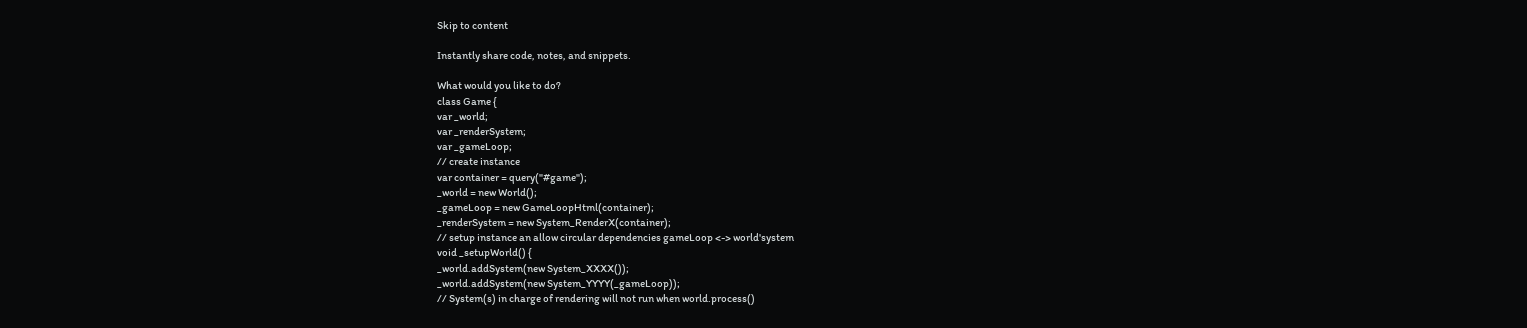Skip to content

Instantly share code, notes, and snippets.

What would you like to do?
class Game {
var _world;
var _renderSystem;
var _gameLoop;
// create instance
var container = query("#game");
_world = new World();
_gameLoop = new GameLoopHtml(container);
_renderSystem = new System_RenderX(container);
// setup instance an allow circular dependencies gameLoop <-> world'system
void _setupWorld() {
_world.addSystem(new System_XXXX());
_world.addSystem(new System_YYYY(_gameLoop));
// System(s) in charge of rendering will not run when world.process()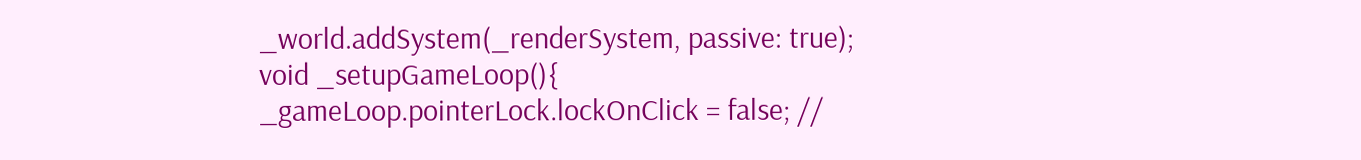_world.addSystem(_renderSystem, passive: true);
void _setupGameLoop(){
_gameLoop.pointerLock.lockOnClick = false; //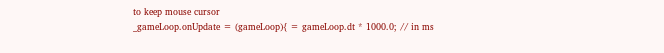to keep mouse cursor
_gameLoop.onUpdate = (gameLoop){ = gameLoop.dt * 1000.0; // in ms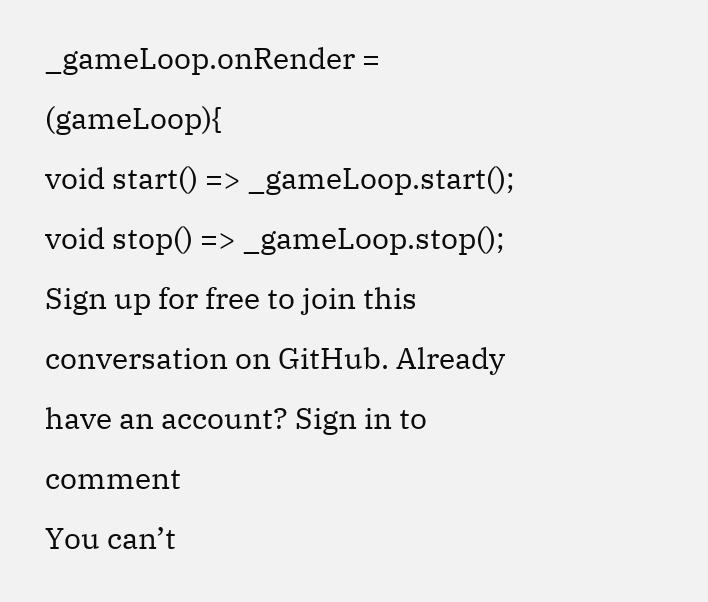_gameLoop.onRender = (gameLoop){
void start() => _gameLoop.start();
void stop() => _gameLoop.stop();
Sign up for free to join this conversation on GitHub. Already have an account? Sign in to comment
You can’t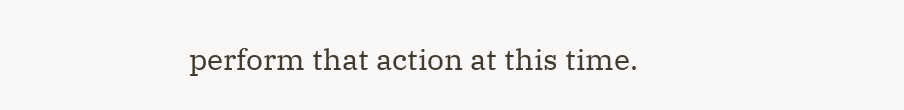perform that action at this time.